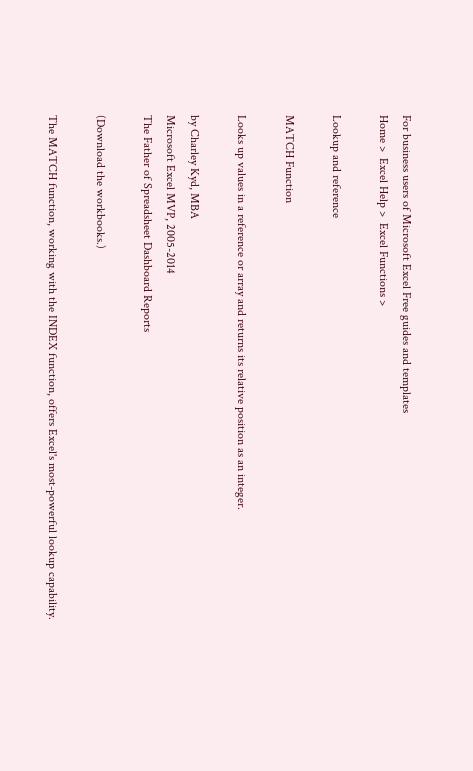For business users of Microsoft Excel Free guides and templates
Home >  Excel Help >  Excel Functions >

Lookup and reference

MATCH Function

Looks up values in a reference or array and returns its relative position as an integer.

by Charley Kyd, MBA
Microsoft Excel MVP, 2005-2014
The Father of Spreadsheet Dashboard Reports

(Download the workbooks.)

The MATCH function, working with the INDEX function, offers Excel's most-powerful lookup capability.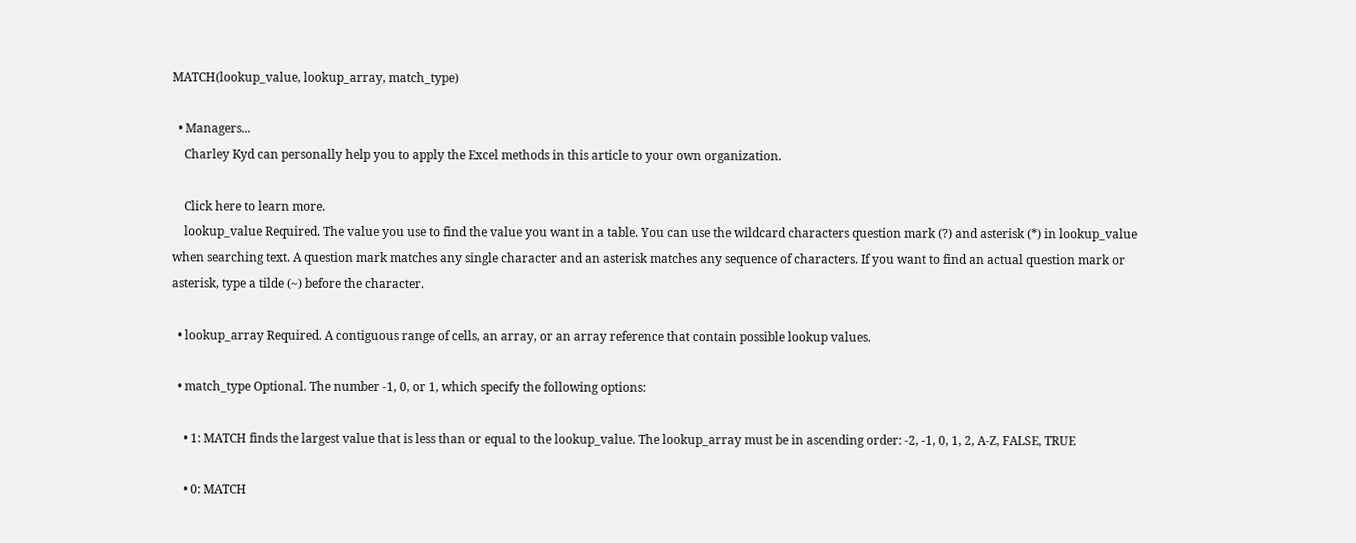MATCH(lookup_value, lookup_array, match_type)

  • Managers...
    Charley Kyd can personally help you to apply the Excel methods in this article to your own organization.

    Click here to learn more.
    lookup_value Required. The value you use to find the value you want in a table. You can use the wildcard characters question mark (?) and asterisk (*) in lookup_value when searching text. A question mark matches any single character and an asterisk matches any sequence of characters. If you want to find an actual question mark or asterisk, type a tilde (~) before the character.

  • lookup_array Required. A contiguous range of cells, an array, or an array reference that contain possible lookup values.

  • match_type Optional. The number -1, 0, or 1, which specify the following options:

    • 1: MATCH finds the largest value that is less than or equal to the lookup_value. The lookup_array must be in ascending order: -2, -1, 0, 1, 2, A-Z, FALSE, TRUE

    • 0: MATCH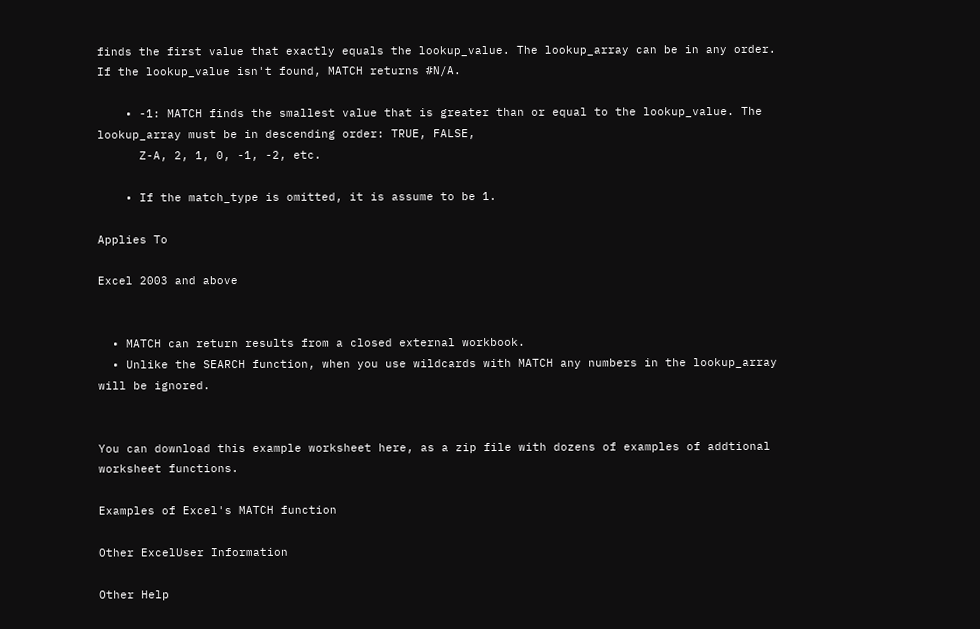finds the first value that exactly equals the lookup_value. The lookup_array can be in any order. If the lookup_value isn't found, MATCH returns #N/A.

    • -1: MATCH finds the smallest value that is greater than or equal to the lookup_value. The lookup_array must be in descending order: TRUE, FALSE,
      Z-A, 2, 1, 0, -1, -2, etc.

    • If the match_type is omitted, it is assume to be 1.

Applies To

Excel 2003 and above


  • MATCH can return results from a closed external workbook.
  • Unlike the SEARCH function, when you use wildcards with MATCH any numbers in the lookup_array will be ignored.


You can download this example worksheet here, as a zip file with dozens of examples of addtional worksheet functions.

Examples of Excel's MATCH function

Other ExcelUser Information

Other Help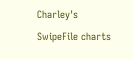Charley's SwipeFile charts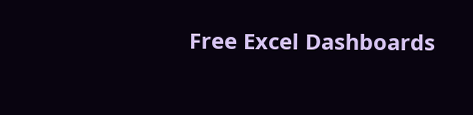Free Excel Dashboards